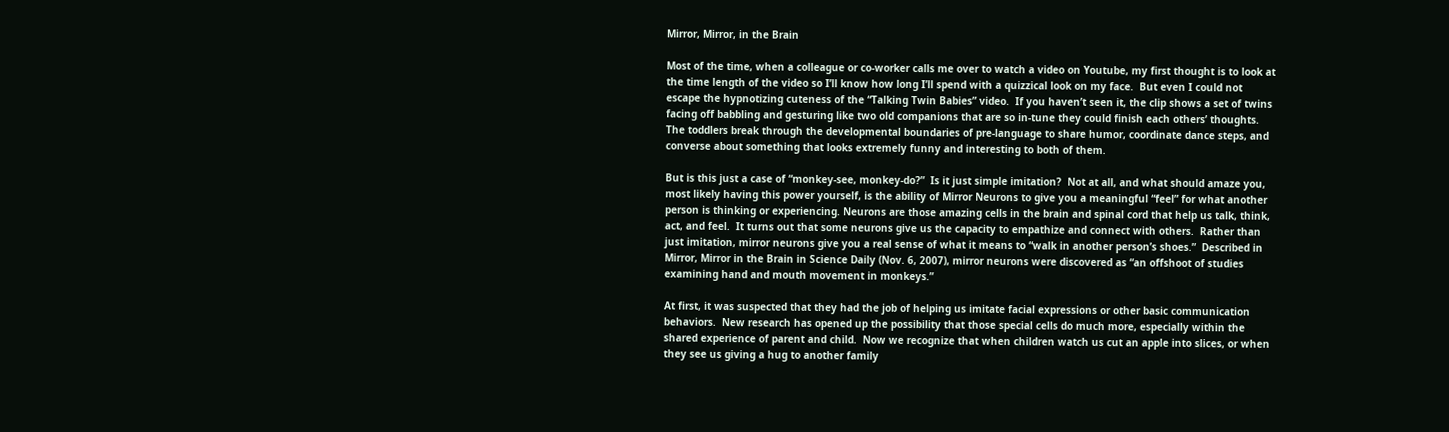Mirror, Mirror, in the Brain

Most of the time, when a colleague or co-worker calls me over to watch a video on Youtube, my first thought is to look at the time length of the video so I’ll know how long I’ll spend with a quizzical look on my face.  But even I could not escape the hypnotizing cuteness of the “Talking Twin Babies” video.  If you haven’t seen it, the clip shows a set of twins facing off babbling and gesturing like two old companions that are so in-tune they could finish each others’ thoughts.  The toddlers break through the developmental boundaries of pre-language to share humor, coordinate dance steps, and converse about something that looks extremely funny and interesting to both of them.

But is this just a case of “monkey-see, monkey-do?”  Is it just simple imitation?  Not at all, and what should amaze you, most likely having this power yourself, is the ability of Mirror Neurons to give you a meaningful “feel” for what another person is thinking or experiencing. Neurons are those amazing cells in the brain and spinal cord that help us talk, think, act, and feel.  It turns out that some neurons give us the capacity to empathize and connect with others.  Rather than just imitation, mirror neurons give you a real sense of what it means to “walk in another person’s shoes.”  Described in Mirror, Mirror in the Brain in Science Daily (Nov. 6, 2007), mirror neurons were discovered as “an offshoot of studies examining hand and mouth movement in monkeys.”

At first, it was suspected that they had the job of helping us imitate facial expressions or other basic communication behaviors.  New research has opened up the possibility that those special cells do much more, especially within the shared experience of parent and child.  Now we recognize that when children watch us cut an apple into slices, or when they see us giving a hug to another family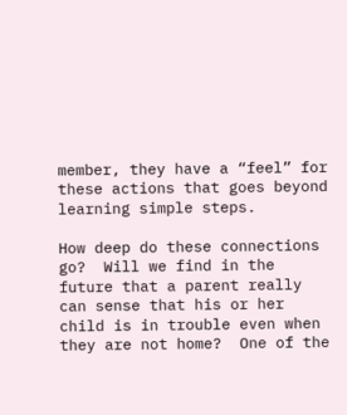member, they have a “feel” for these actions that goes beyond learning simple steps.

How deep do these connections go?  Will we find in the future that a parent really can sense that his or her child is in trouble even when they are not home?  One of the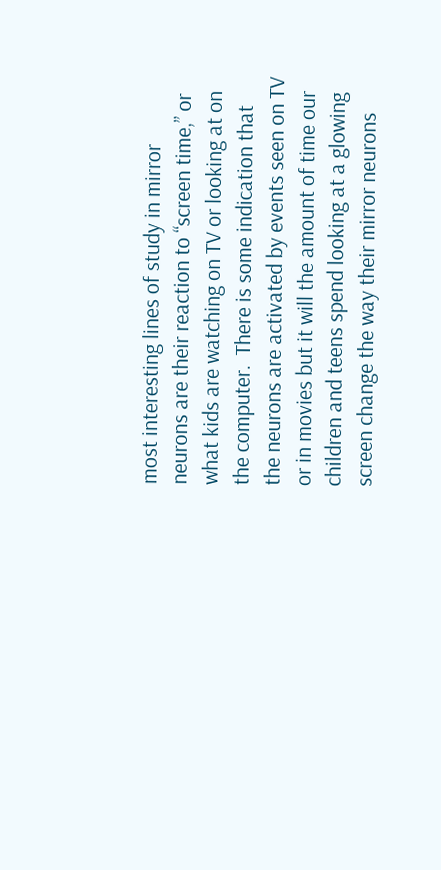most interesting lines of study in mirror neurons are their reaction to “screen time,” or what kids are watching on TV or looking at on the computer.  There is some indication that the neurons are activated by events seen on TV or in movies but it will the amount of time our children and teens spend looking at a glowing screen change the way their mirror neurons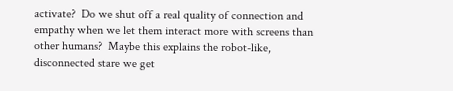activate?  Do we shut off a real quality of connection and empathy when we let them interact more with screens than other humans?  Maybe this explains the robot-like, disconnected stare we get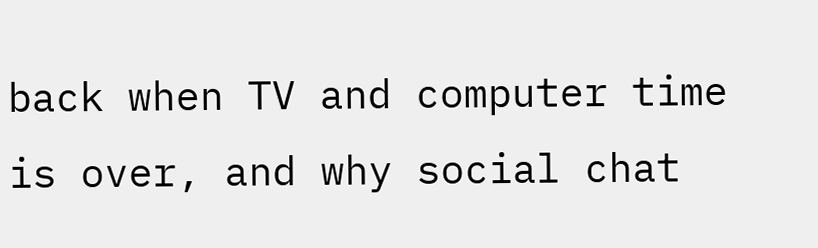back when TV and computer time is over, and why social chat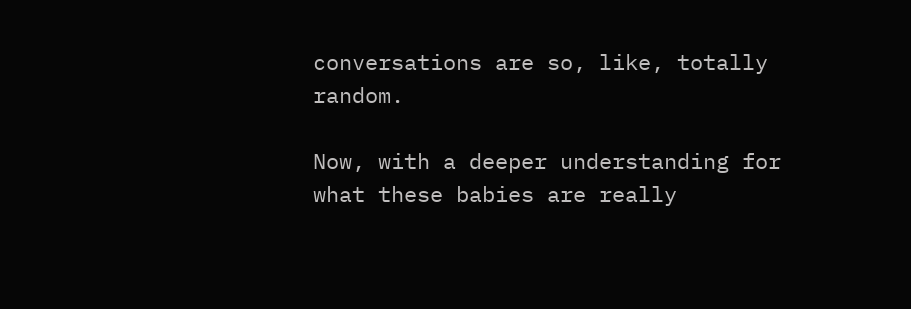conversations are so, like, totally random.

Now, with a deeper understanding for what these babies are really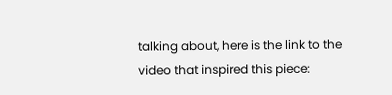talking about, here is the link to the video that inspired this piece: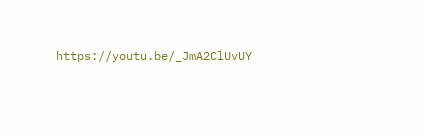https://youtu.be/_JmA2ClUvUY